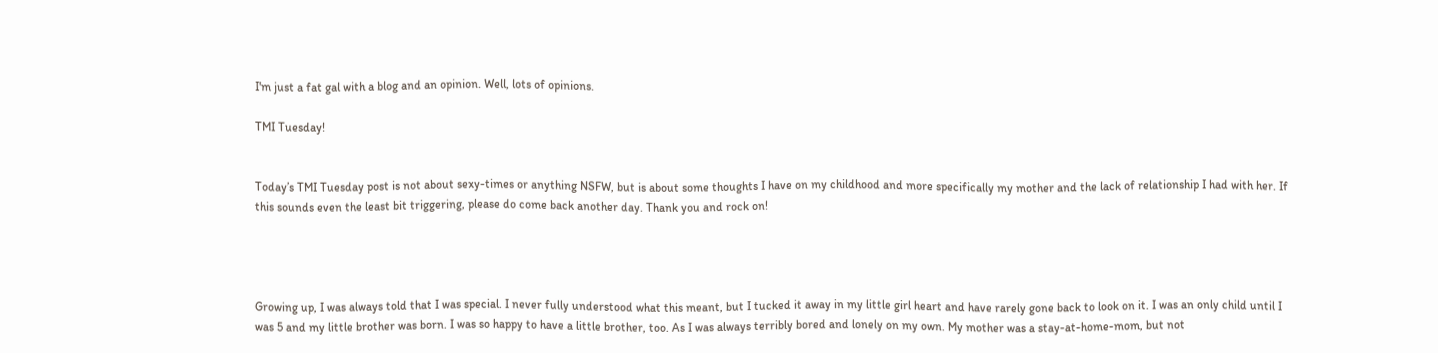I'm just a fat gal with a blog and an opinion. Well, lots of opinions.

TMI Tuesday!


Today’s TMI Tuesday post is not about sexy-times or anything NSFW, but is about some thoughts I have on my childhood and more specifically my mother and the lack of relationship I had with her. If this sounds even the least bit triggering, please do come back another day. Thank you and rock on!




Growing up, I was always told that I was special. I never fully understood what this meant, but I tucked it away in my little girl heart and have rarely gone back to look on it. I was an only child until I was 5 and my little brother was born. I was so happy to have a little brother, too. As I was always terribly bored and lonely on my own. My mother was a stay-at-home-mom, but not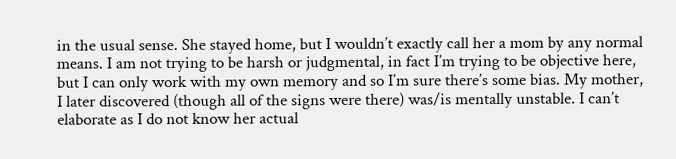in the usual sense. She stayed home, but I wouldn’t exactly call her a mom by any normal means. I am not trying to be harsh or judgmental, in fact I’m trying to be objective here, but I can only work with my own memory and so I’m sure there’s some bias. My mother, I later discovered (though all of the signs were there) was/is mentally unstable. I can’t elaborate as I do not know her actual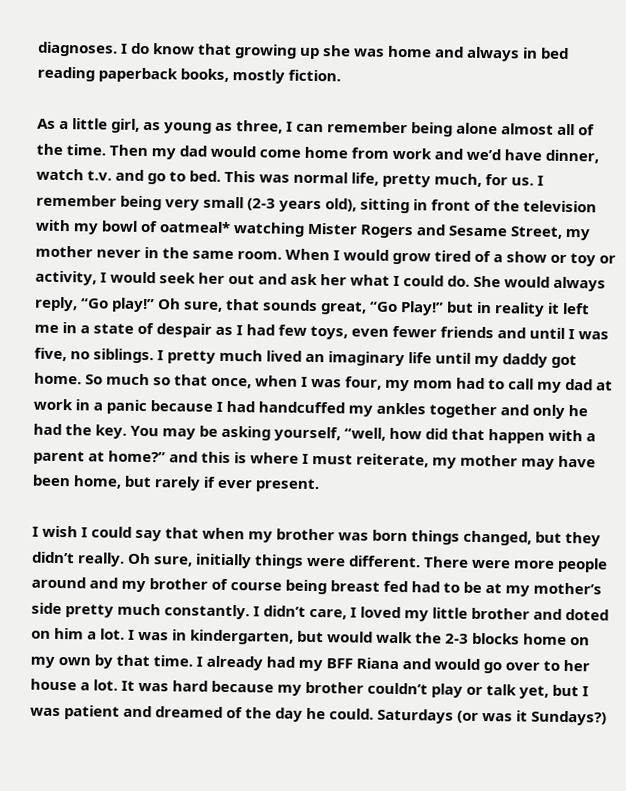diagnoses. I do know that growing up she was home and always in bed reading paperback books, mostly fiction.

As a little girl, as young as three, I can remember being alone almost all of the time. Then my dad would come home from work and we’d have dinner, watch t.v. and go to bed. This was normal life, pretty much, for us. I remember being very small (2-3 years old), sitting in front of the television with my bowl of oatmeal* watching Mister Rogers and Sesame Street, my mother never in the same room. When I would grow tired of a show or toy or activity, I would seek her out and ask her what I could do. She would always reply, “Go play!” Oh sure, that sounds great, “Go Play!” but in reality it left me in a state of despair as I had few toys, even fewer friends and until I was five, no siblings. I pretty much lived an imaginary life until my daddy got home. So much so that once, when I was four, my mom had to call my dad at work in a panic because I had handcuffed my ankles together and only he had the key. You may be asking yourself, “well, how did that happen with a parent at home?” and this is where I must reiterate, my mother may have been home, but rarely if ever present.

I wish I could say that when my brother was born things changed, but they didn’t really. Oh sure, initially things were different. There were more people around and my brother of course being breast fed had to be at my mother’s side pretty much constantly. I didn’t care, I loved my little brother and doted on him a lot. I was in kindergarten, but would walk the 2-3 blocks home on my own by that time. I already had my BFF Riana and would go over to her house a lot. It was hard because my brother couldn’t play or talk yet, but I was patient and dreamed of the day he could. Saturdays (or was it Sundays?)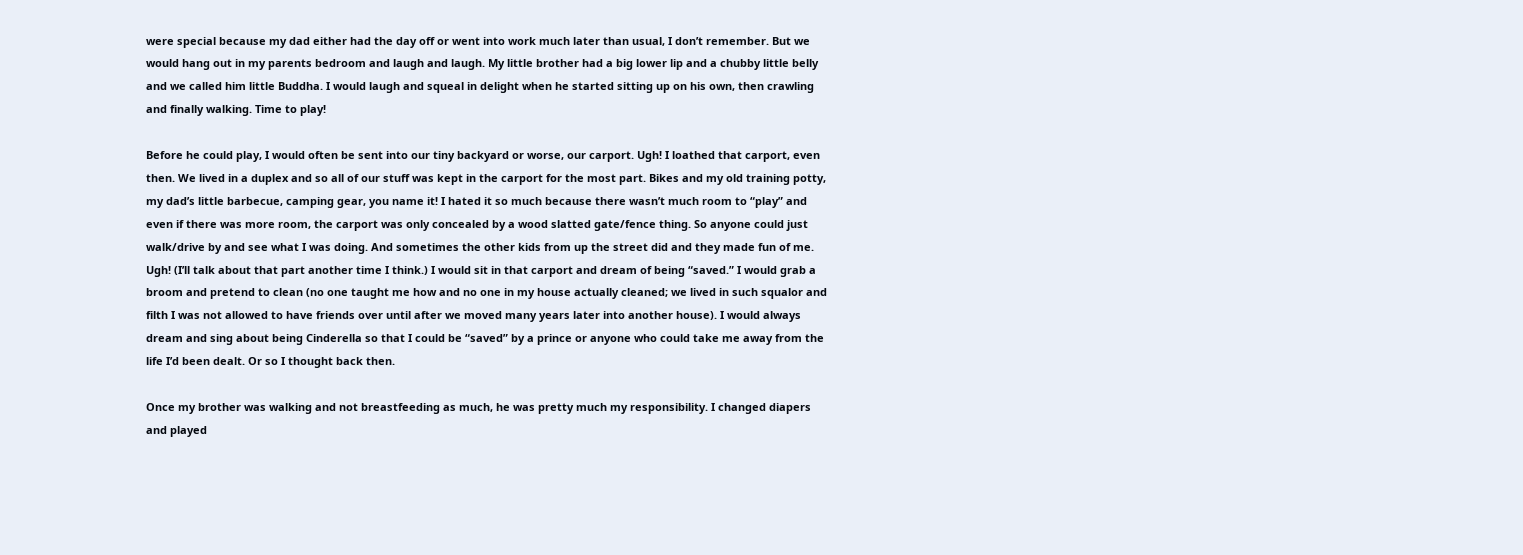were special because my dad either had the day off or went into work much later than usual, I don’t remember. But we would hang out in my parents bedroom and laugh and laugh. My little brother had a big lower lip and a chubby little belly and we called him little Buddha. I would laugh and squeal in delight when he started sitting up on his own, then crawling and finally walking. Time to play!

Before he could play, I would often be sent into our tiny backyard or worse, our carport. Ugh! I loathed that carport, even then. We lived in a duplex and so all of our stuff was kept in the carport for the most part. Bikes and my old training potty, my dad’s little barbecue, camping gear, you name it! I hated it so much because there wasn’t much room to “play” and even if there was more room, the carport was only concealed by a wood slatted gate/fence thing. So anyone could just walk/drive by and see what I was doing. And sometimes the other kids from up the street did and they made fun of me. Ugh! (I’ll talk about that part another time I think.) I would sit in that carport and dream of being “saved.” I would grab a broom and pretend to clean (no one taught me how and no one in my house actually cleaned; we lived in such squalor and filth I was not allowed to have friends over until after we moved many years later into another house). I would always dream and sing about being Cinderella so that I could be “saved” by a prince or anyone who could take me away from the life I’d been dealt. Or so I thought back then.

Once my brother was walking and not breastfeeding as much, he was pretty much my responsibility. I changed diapers and played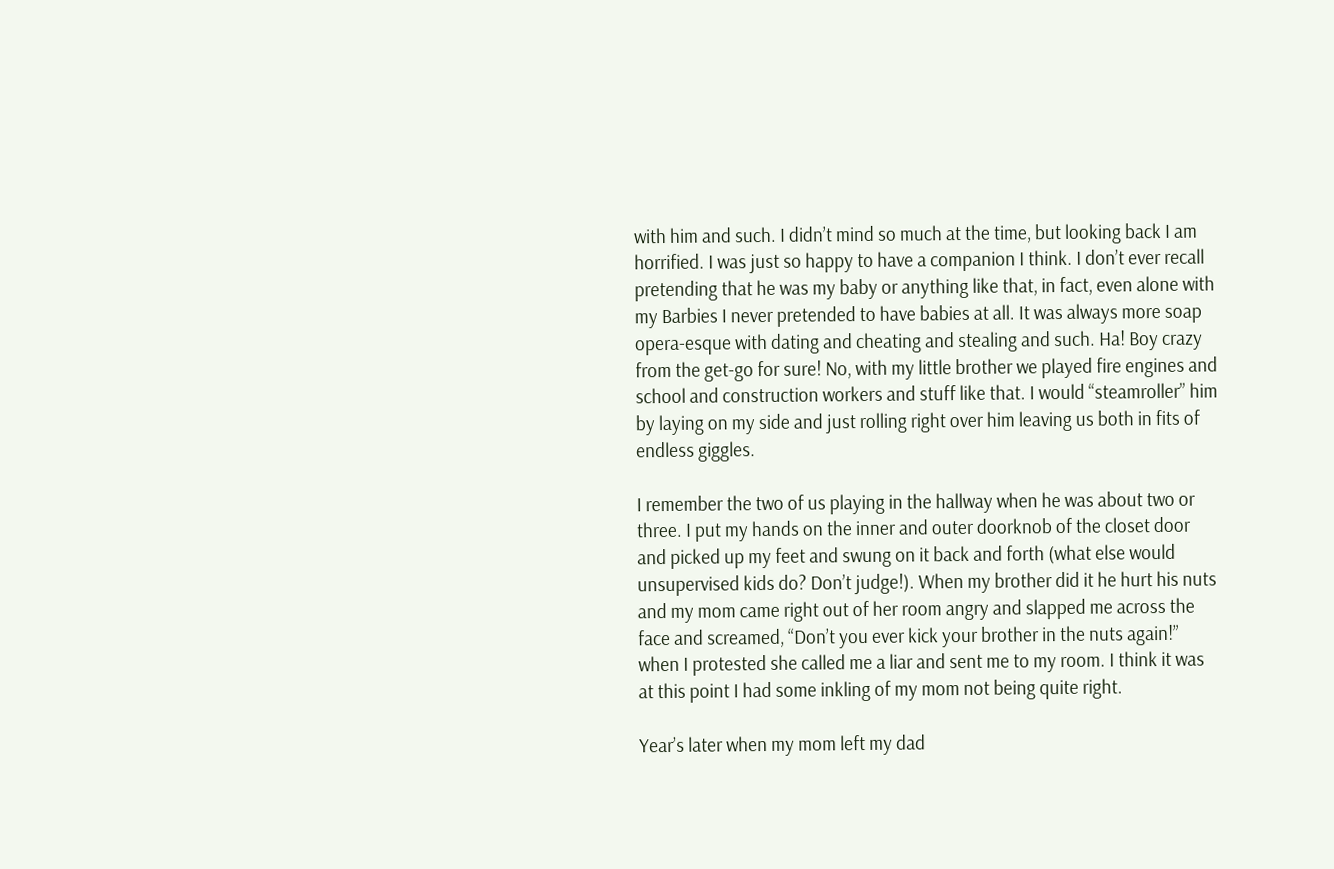with him and such. I didn’t mind so much at the time, but looking back I am horrified. I was just so happy to have a companion I think. I don’t ever recall pretending that he was my baby or anything like that, in fact, even alone with my Barbies I never pretended to have babies at all. It was always more soap opera-esque with dating and cheating and stealing and such. Ha! Boy crazy from the get-go for sure! No, with my little brother we played fire engines and school and construction workers and stuff like that. I would “steamroller” him by laying on my side and just rolling right over him leaving us both in fits of endless giggles.

I remember the two of us playing in the hallway when he was about two or three. I put my hands on the inner and outer doorknob of the closet door and picked up my feet and swung on it back and forth (what else would unsupervised kids do? Don’t judge!). When my brother did it he hurt his nuts and my mom came right out of her room angry and slapped me across the face and screamed, “Don’t you ever kick your brother in the nuts again!” when I protested she called me a liar and sent me to my room. I think it was at this point I had some inkling of my mom not being quite right.

Year’s later when my mom left my dad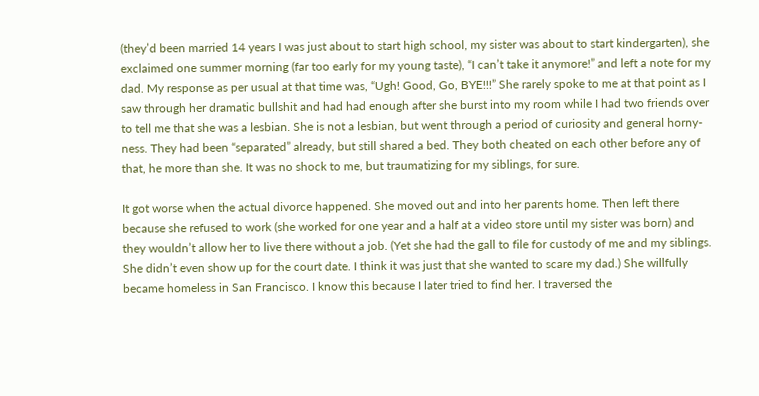(they’d been married 14 years I was just about to start high school, my sister was about to start kindergarten), she exclaimed one summer morning (far too early for my young taste), “I can’t take it anymore!” and left a note for my dad. My response as per usual at that time was, “Ugh! Good, Go, BYE!!!” She rarely spoke to me at that point as I saw through her dramatic bullshit and had had enough after she burst into my room while I had two friends over to tell me that she was a lesbian. She is not a lesbian, but went through a period of curiosity and general horny-ness. They had been “separated” already, but still shared a bed. They both cheated on each other before any of that, he more than she. It was no shock to me, but traumatizing for my siblings, for sure.

It got worse when the actual divorce happened. She moved out and into her parents home. Then left there because she refused to work (she worked for one year and a half at a video store until my sister was born) and they wouldn’t allow her to live there without a job. (Yet she had the gall to file for custody of me and my siblings. She didn’t even show up for the court date. I think it was just that she wanted to scare my dad.) She willfully became homeless in San Francisco. I know this because I later tried to find her. I traversed the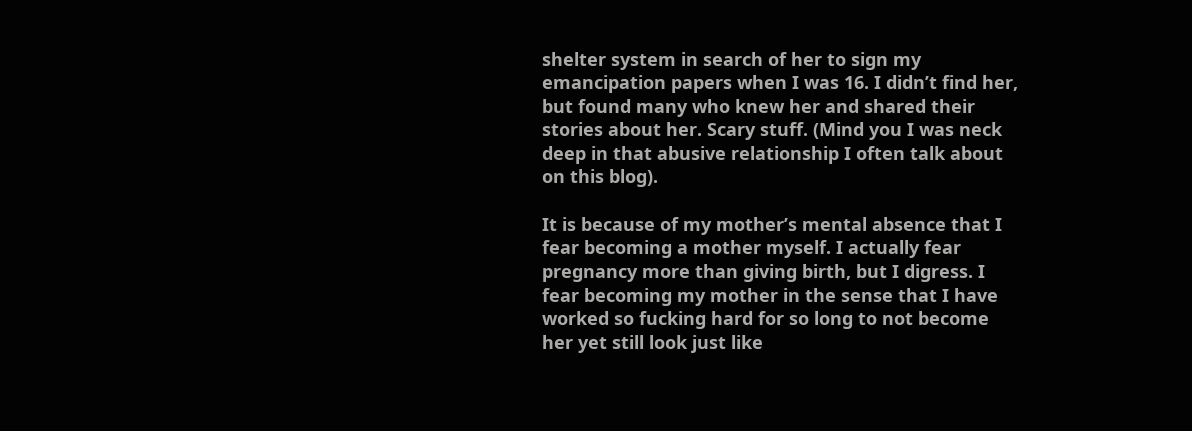shelter system in search of her to sign my emancipation papers when I was 16. I didn’t find her, but found many who knew her and shared their stories about her. Scary stuff. (Mind you I was neck deep in that abusive relationship I often talk about on this blog).

It is because of my mother’s mental absence that I fear becoming a mother myself. I actually fear pregnancy more than giving birth, but I digress. I fear becoming my mother in the sense that I have worked so fucking hard for so long to not become her yet still look just like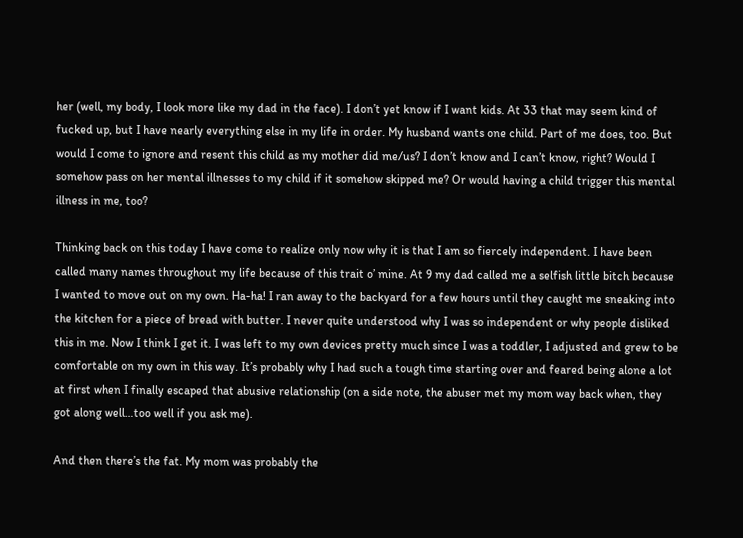her (well, my body, I look more like my dad in the face). I don’t yet know if I want kids. At 33 that may seem kind of fucked up, but I have nearly everything else in my life in order. My husband wants one child. Part of me does, too. But would I come to ignore and resent this child as my mother did me/us? I don’t know and I can’t know, right? Would I somehow pass on her mental illnesses to my child if it somehow skipped me? Or would having a child trigger this mental illness in me, too?

Thinking back on this today I have come to realize only now why it is that I am so fiercely independent. I have been called many names throughout my life because of this trait o’ mine. At 9 my dad called me a selfish little bitch because I wanted to move out on my own. Ha-ha! I ran away to the backyard for a few hours until they caught me sneaking into the kitchen for a piece of bread with butter. I never quite understood why I was so independent or why people disliked this in me. Now I think I get it. I was left to my own devices pretty much since I was a toddler, I adjusted and grew to be comfortable on my own in this way. It’s probably why I had such a tough time starting over and feared being alone a lot at first when I finally escaped that abusive relationship (on a side note, the abuser met my mom way back when, they got along well…too well if you ask me).

And then there’s the fat. My mom was probably the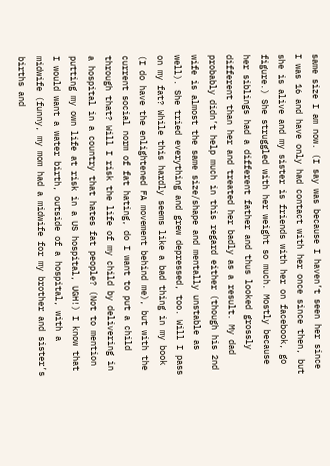same size I am now. (I say was because I haven’t seen her since I was 16 and have only had contact with her once since then, but she is alive and my sister is friends with her on facebook, go figure.) She struggled with her weight so much. Mostly because her siblings had a different father and thus looked grossly different than her and treated her badly as a result. My dad probably didn’t help much in this regard either (though his 2nd wife is almost the same size/shape and mentally unstable as well). She tried everything and grew depressed, too. Will I pass on my fat? While this hardly seems like a bad thing in my book (I do have the enlightened FA movement behind me), but with the current social norm of fat hating, do I want to put a child through that? Will I risk the life of my child by delivering in a hospital in a country that hates fat people? (Not to mention putting my own life at risk in a US hospital, UGH!) I know that I would want a water birth, outside of a hospital, with a midwife (funny, my mom had a midwife for my brother and sister’s births and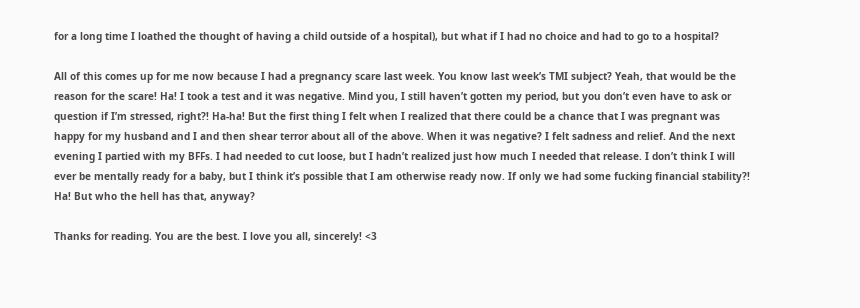for a long time I loathed the thought of having a child outside of a hospital), but what if I had no choice and had to go to a hospital?

All of this comes up for me now because I had a pregnancy scare last week. You know last week’s TMI subject? Yeah, that would be the reason for the scare! Ha! I took a test and it was negative. Mind you, I still haven’t gotten my period, but you don’t even have to ask or question if I’m stressed, right?! Ha-ha! But the first thing I felt when I realized that there could be a chance that I was pregnant was happy for my husband and I and then shear terror about all of the above. When it was negative? I felt sadness and relief. And the next evening I partied with my BFFs. I had needed to cut loose, but I hadn’t realized just how much I needed that release. I don’t think I will ever be mentally ready for a baby, but I think it’s possible that I am otherwise ready now. If only we had some fucking financial stability?! Ha! But who the hell has that, anyway?

Thanks for reading. You are the best. I love you all, sincerely! <3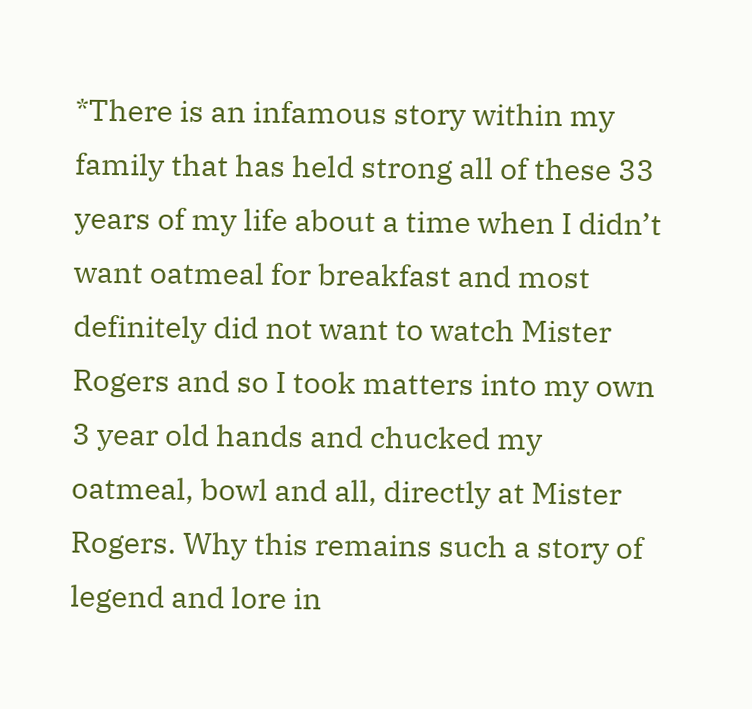*There is an infamous story within my family that has held strong all of these 33 years of my life about a time when I didn’t want oatmeal for breakfast and most definitely did not want to watch Mister Rogers and so I took matters into my own 3 year old hands and chucked my oatmeal, bowl and all, directly at Mister Rogers. Why this remains such a story of legend and lore in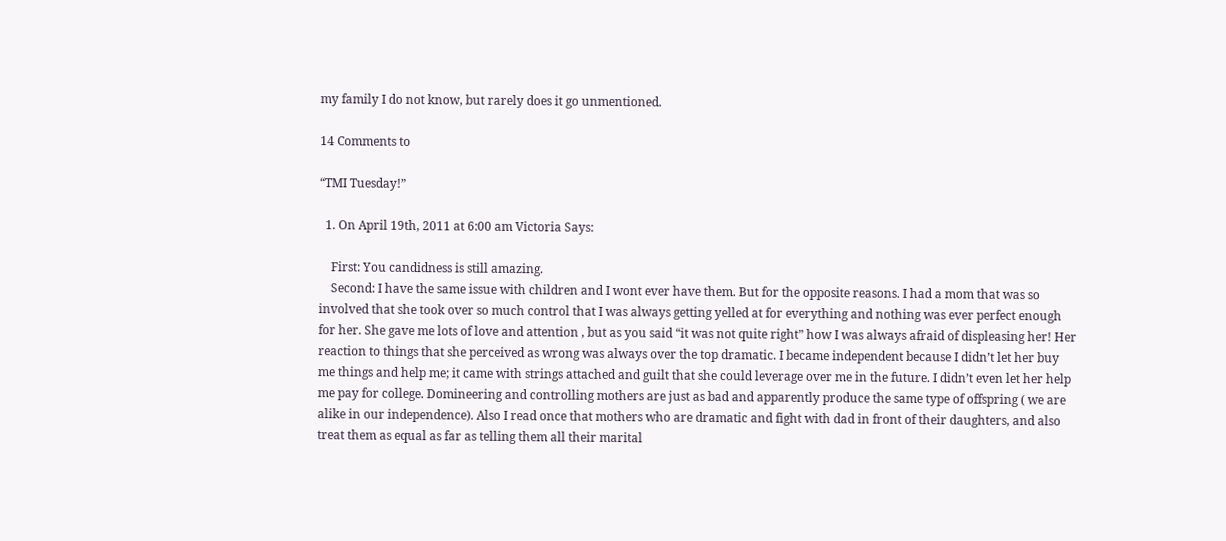my family I do not know, but rarely does it go unmentioned.

14 Comments to

“TMI Tuesday!”

  1. On April 19th, 2011 at 6:00 am Victoria Says:

    First: You candidness is still amazing.
    Second: I have the same issue with children and I wont ever have them. But for the opposite reasons. I had a mom that was so involved that she took over so much control that I was always getting yelled at for everything and nothing was ever perfect enough for her. She gave me lots of love and attention , but as you said “it was not quite right” how I was always afraid of displeasing her! Her reaction to things that she perceived as wrong was always over the top dramatic. I became independent because I didn’t let her buy me things and help me; it came with strings attached and guilt that she could leverage over me in the future. I didn’t even let her help me pay for college. Domineering and controlling mothers are just as bad and apparently produce the same type of offspring ( we are alike in our independence). Also I read once that mothers who are dramatic and fight with dad in front of their daughters, and also treat them as equal as far as telling them all their marital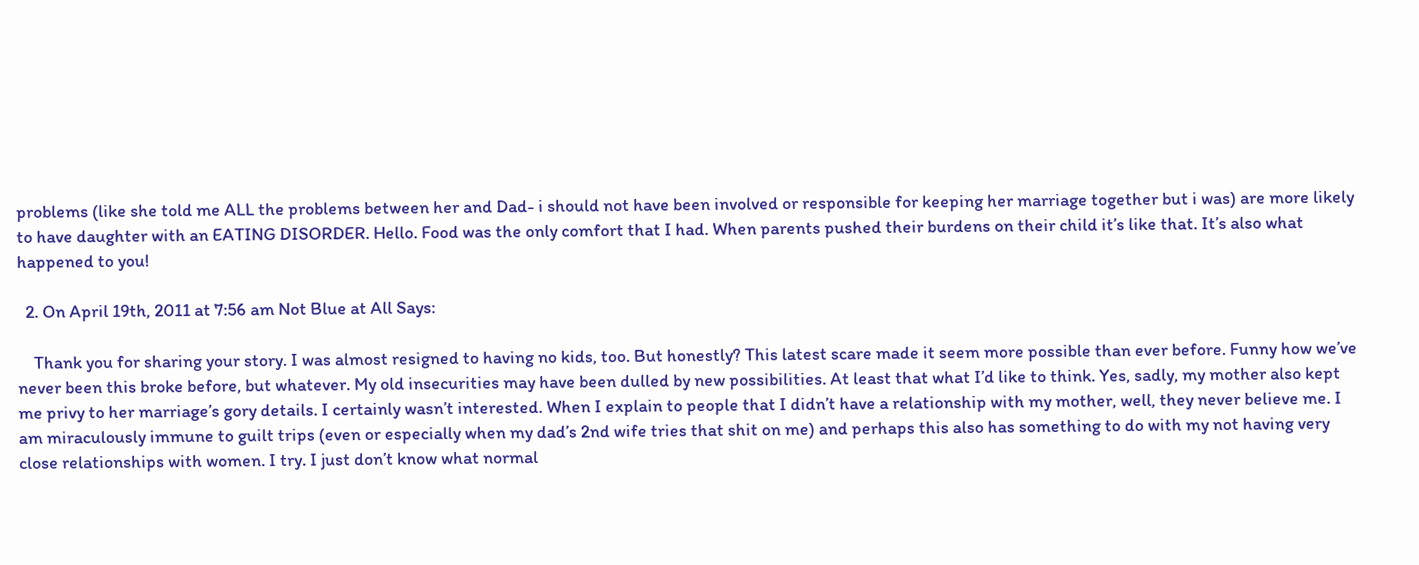problems (like she told me ALL the problems between her and Dad- i should not have been involved or responsible for keeping her marriage together but i was) are more likely to have daughter with an EATING DISORDER. Hello. Food was the only comfort that I had. When parents pushed their burdens on their child it’s like that. It’s also what happened to you!

  2. On April 19th, 2011 at 7:56 am Not Blue at All Says:

    Thank you for sharing your story. I was almost resigned to having no kids, too. But honestly? This latest scare made it seem more possible than ever before. Funny how we’ve never been this broke before, but whatever. My old insecurities may have been dulled by new possibilities. At least that what I’d like to think. Yes, sadly, my mother also kept me privy to her marriage’s gory details. I certainly wasn’t interested. When I explain to people that I didn’t have a relationship with my mother, well, they never believe me. I am miraculously immune to guilt trips (even or especially when my dad’s 2nd wife tries that shit on me) and perhaps this also has something to do with my not having very close relationships with women. I try. I just don’t know what normal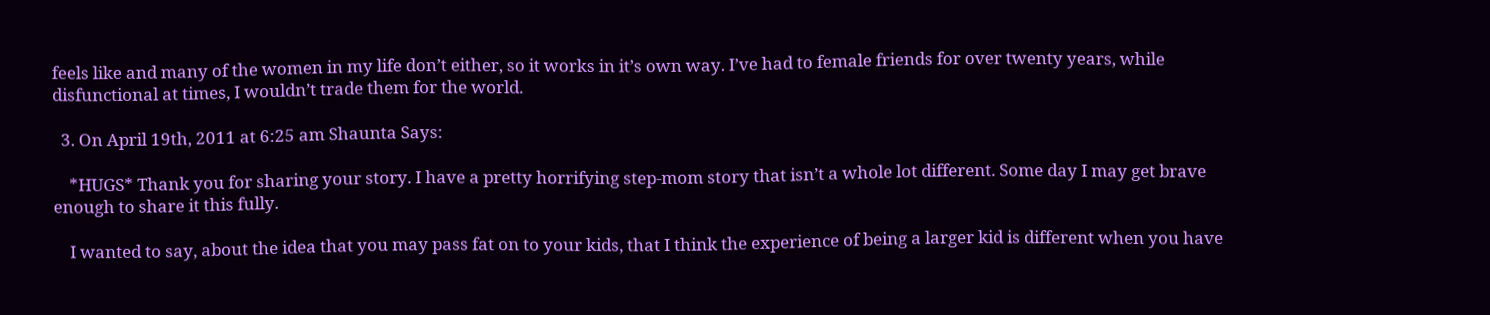feels like and many of the women in my life don’t either, so it works in it’s own way. I’ve had to female friends for over twenty years, while disfunctional at times, I wouldn’t trade them for the world.

  3. On April 19th, 2011 at 6:25 am Shaunta Says:

    *HUGS* Thank you for sharing your story. I have a pretty horrifying step-mom story that isn’t a whole lot different. Some day I may get brave enough to share it this fully.

    I wanted to say, about the idea that you may pass fat on to your kids, that I think the experience of being a larger kid is different when you have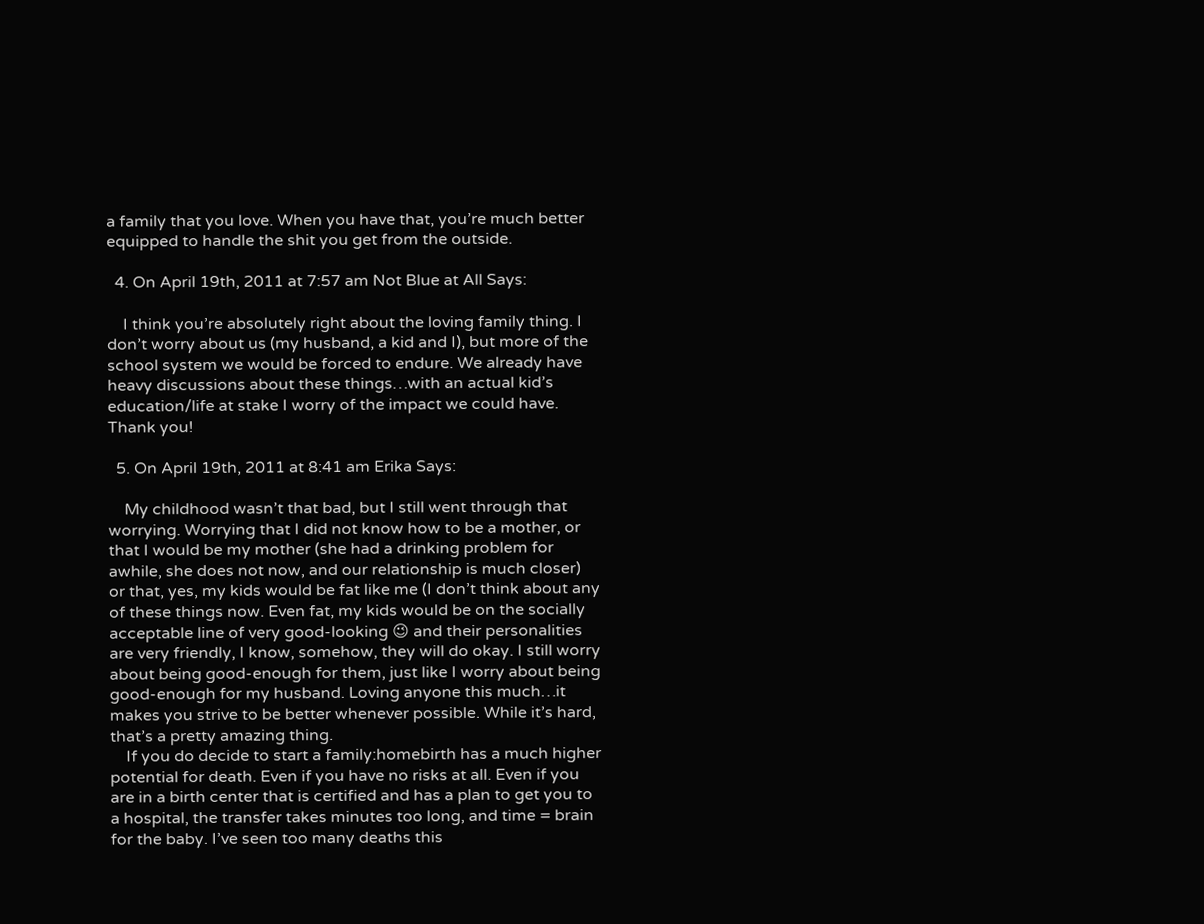a family that you love. When you have that, you’re much better equipped to handle the shit you get from the outside.

  4. On April 19th, 2011 at 7:57 am Not Blue at All Says:

    I think you’re absolutely right about the loving family thing. I don’t worry about us (my husband, a kid and I), but more of the school system we would be forced to endure. We already have heavy discussions about these things…with an actual kid’s education/life at stake I worry of the impact we could have. Thank you!

  5. On April 19th, 2011 at 8:41 am Erika Says:

    My childhood wasn’t that bad, but I still went through that worrying. Worrying that I did not know how to be a mother, or that I would be my mother (she had a drinking problem for awhile, she does not now, and our relationship is much closer) or that, yes, my kids would be fat like me (I don’t think about any of these things now. Even fat, my kids would be on the socially acceptable line of very good-looking 😉 and their personalities are very friendly, I know, somehow, they will do okay. I still worry about being good-enough for them, just like I worry about being good-enough for my husband. Loving anyone this much…it makes you strive to be better whenever possible. While it’s hard, that’s a pretty amazing thing.
    If you do decide to start a family:homebirth has a much higher potential for death. Even if you have no risks at all. Even if you are in a birth center that is certified and has a plan to get you to a hospital, the transfer takes minutes too long, and time = brain for the baby. I’ve seen too many deaths this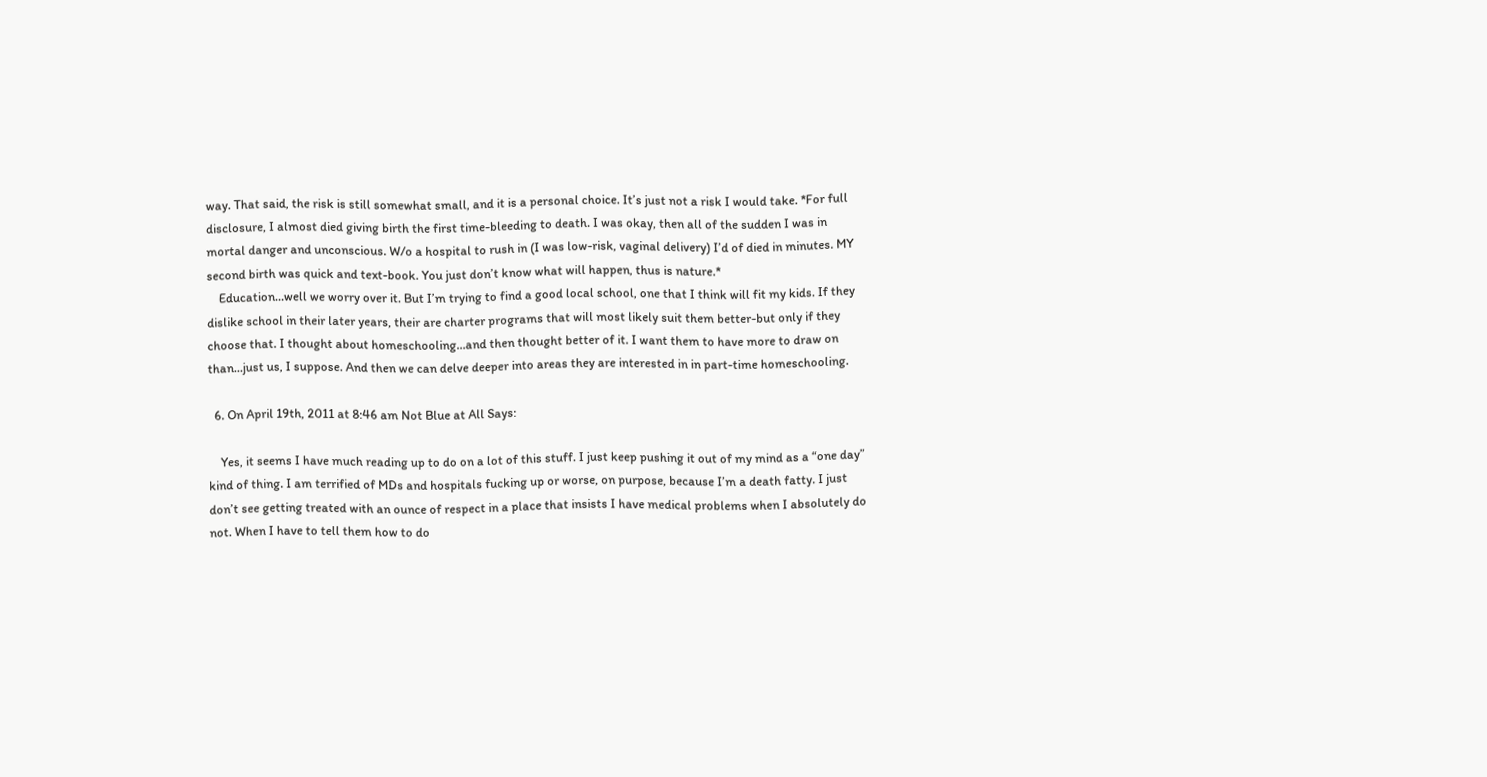way. That said, the risk is still somewhat small, and it is a personal choice. It’s just not a risk I would take. *For full disclosure, I almost died giving birth the first time-bleeding to death. I was okay, then all of the sudden I was in mortal danger and unconscious. W/o a hospital to rush in (I was low-risk, vaginal delivery) I’d of died in minutes. MY second birth was quick and text-book. You just don’t know what will happen, thus is nature.*
    Education…well we worry over it. But I’m trying to find a good local school, one that I think will fit my kids. If they dislike school in their later years, their are charter programs that will most likely suit them better-but only if they choose that. I thought about homeschooling…and then thought better of it. I want them to have more to draw on than…just us, I suppose. And then we can delve deeper into areas they are interested in in part-time homeschooling.

  6. On April 19th, 2011 at 8:46 am Not Blue at All Says:

    Yes, it seems I have much reading up to do on a lot of this stuff. I just keep pushing it out of my mind as a “one day” kind of thing. I am terrified of MDs and hospitals fucking up or worse, on purpose, because I’m a death fatty. I just don’t see getting treated with an ounce of respect in a place that insists I have medical problems when I absolutely do not. When I have to tell them how to do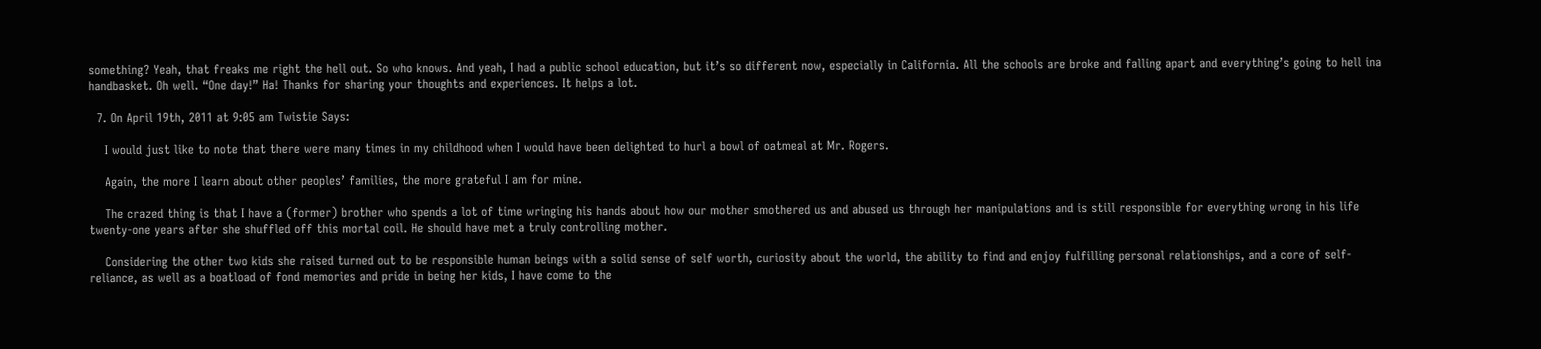something? Yeah, that freaks me right the hell out. So who knows. And yeah, I had a public school education, but it’s so different now, especially in California. All the schools are broke and falling apart and everything’s going to hell ina handbasket. Oh well. “One day!” Ha! Thanks for sharing your thoughts and experiences. It helps a lot.

  7. On April 19th, 2011 at 9:05 am Twistie Says:

    I would just like to note that there were many times in my childhood when I would have been delighted to hurl a bowl of oatmeal at Mr. Rogers.

    Again, the more I learn about other peoples’ families, the more grateful I am for mine.

    The crazed thing is that I have a (former) brother who spends a lot of time wringing his hands about how our mother smothered us and abused us through her manipulations and is still responsible for everything wrong in his life twenty-one years after she shuffled off this mortal coil. He should have met a truly controlling mother.

    Considering the other two kids she raised turned out to be responsible human beings with a solid sense of self worth, curiosity about the world, the ability to find and enjoy fulfilling personal relationships, and a core of self-reliance, as well as a boatload of fond memories and pride in being her kids, I have come to the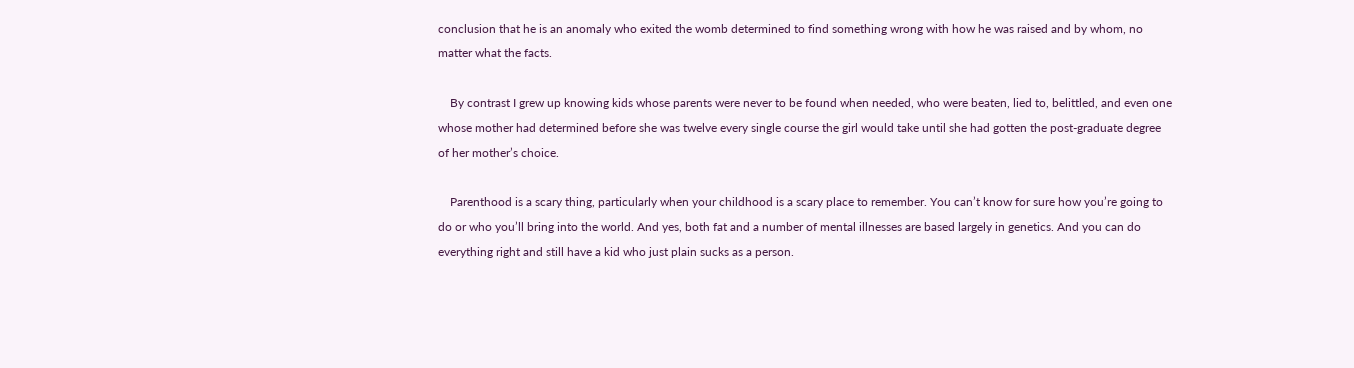conclusion that he is an anomaly who exited the womb determined to find something wrong with how he was raised and by whom, no matter what the facts.

    By contrast I grew up knowing kids whose parents were never to be found when needed, who were beaten, lied to, belittled, and even one whose mother had determined before she was twelve every single course the girl would take until she had gotten the post-graduate degree of her mother’s choice.

    Parenthood is a scary thing, particularly when your childhood is a scary place to remember. You can’t know for sure how you’re going to do or who you’ll bring into the world. And yes, both fat and a number of mental illnesses are based largely in genetics. And you can do everything right and still have a kid who just plain sucks as a person.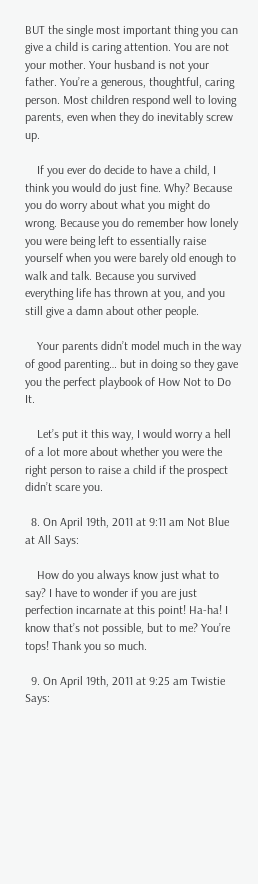BUT the single most important thing you can give a child is caring attention. You are not your mother. Your husband is not your father. You’re a generous, thoughtful, caring person. Most children respond well to loving parents, even when they do inevitably screw up.

    If you ever do decide to have a child, I think you would do just fine. Why? Because you do worry about what you might do wrong. Because you do remember how lonely you were being left to essentially raise yourself when you were barely old enough to walk and talk. Because you survived everything life has thrown at you, and you still give a damn about other people.

    Your parents didn’t model much in the way of good parenting… but in doing so they gave you the perfect playbook of How Not to Do It.

    Let’s put it this way, I would worry a hell of a lot more about whether you were the right person to raise a child if the prospect didn’t scare you.

  8. On April 19th, 2011 at 9:11 am Not Blue at All Says:

    How do you always know just what to say? I have to wonder if you are just perfection incarnate at this point! Ha-ha! I know that’s not possible, but to me? You’re tops! Thank you so much.

  9. On April 19th, 2011 at 9:25 am Twistie Says: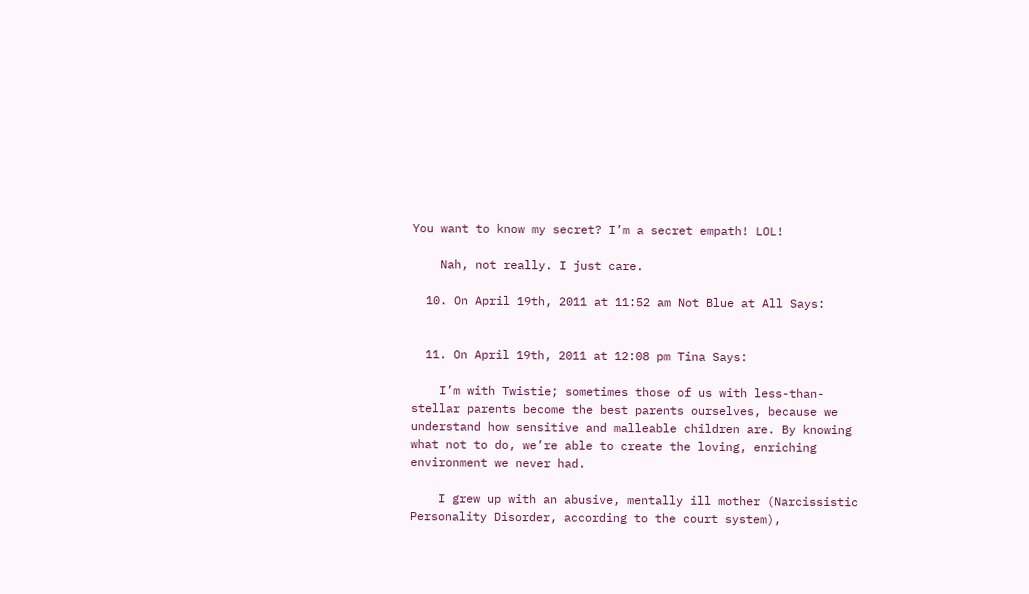You want to know my secret? I’m a secret empath! LOL!

    Nah, not really. I just care.

  10. On April 19th, 2011 at 11:52 am Not Blue at All Says:


  11. On April 19th, 2011 at 12:08 pm Tina Says:

    I’m with Twistie; sometimes those of us with less-than-stellar parents become the best parents ourselves, because we understand how sensitive and malleable children are. By knowing what not to do, we’re able to create the loving, enriching environment we never had.

    I grew up with an abusive, mentally ill mother (Narcissistic Personality Disorder, according to the court system),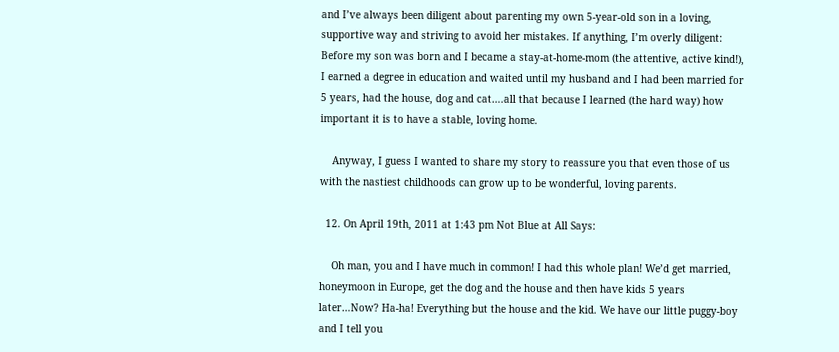and I’ve always been diligent about parenting my own 5-year-old son in a loving, supportive way and striving to avoid her mistakes. If anything, I’m overly diligent: Before my son was born and I became a stay-at-home-mom (the attentive, active kind!), I earned a degree in education and waited until my husband and I had been married for 5 years, had the house, dog and cat….all that because I learned (the hard way) how important it is to have a stable, loving home.

    Anyway, I guess I wanted to share my story to reassure you that even those of us with the nastiest childhoods can grow up to be wonderful, loving parents.

  12. On April 19th, 2011 at 1:43 pm Not Blue at All Says:

    Oh man, you and I have much in common! I had this whole plan! We’d get married, honeymoon in Europe, get the dog and the house and then have kids 5 years later…Now? Ha-ha! Everything but the house and the kid. We have our little puggy-boy and I tell you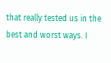that really tested us in the best and worst ways. I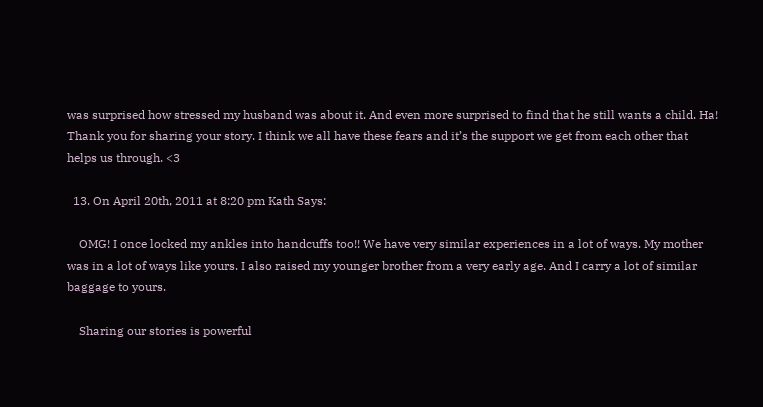was surprised how stressed my husband was about it. And even more surprised to find that he still wants a child. Ha! Thank you for sharing your story. I think we all have these fears and it’s the support we get from each other that helps us through. <3

  13. On April 20th, 2011 at 8:20 pm Kath Says:

    OMG! I once locked my ankles into handcuffs too!! We have very similar experiences in a lot of ways. My mother was in a lot of ways like yours. I also raised my younger brother from a very early age. And I carry a lot of similar baggage to yours.

    Sharing our stories is powerful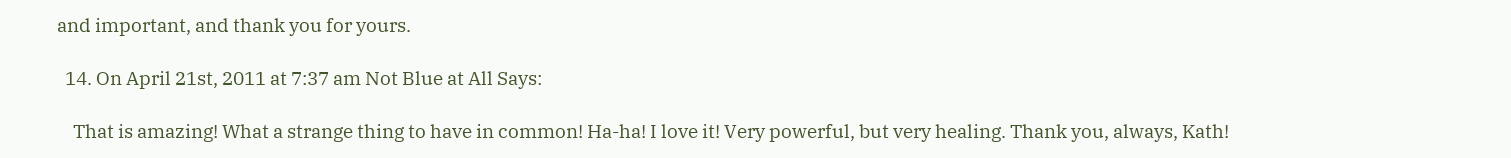and important, and thank you for yours.

  14. On April 21st, 2011 at 7:37 am Not Blue at All Says:

    That is amazing! What a strange thing to have in common! Ha-ha! I love it! Very powerful, but very healing. Thank you, always, Kath!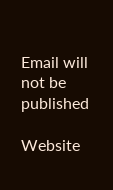Email will not be published

Website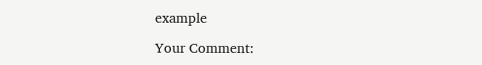example

Your Comment: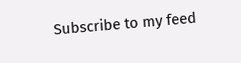Subscribe to my feed